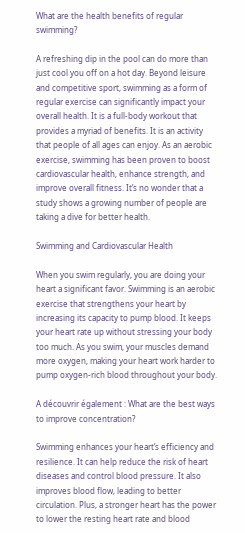What are the health benefits of regular swimming?

A refreshing dip in the pool can do more than just cool you off on a hot day. Beyond leisure and competitive sport, swimming as a form of regular exercise can significantly impact your overall health. It is a full-body workout that provides a myriad of benefits. It is an activity that people of all ages can enjoy. As an aerobic exercise, swimming has been proven to boost cardiovascular health, enhance strength, and improve overall fitness. It’s no wonder that a study shows a growing number of people are taking a dive for better health.

Swimming and Cardiovascular Health

When you swim regularly, you are doing your heart a significant favor. Swimming is an aerobic exercise that strengthens your heart by increasing its capacity to pump blood. It keeps your heart rate up without stressing your body too much. As you swim, your muscles demand more oxygen, making your heart work harder to pump oxygen-rich blood throughout your body.

A découvrir également : What are the best ways to improve concentration?

Swimming enhances your heart’s efficiency and resilience. It can help reduce the risk of heart diseases and control blood pressure. It also improves blood flow, leading to better circulation. Plus, a stronger heart has the power to lower the resting heart rate and blood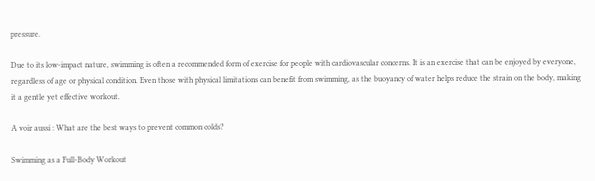pressure.

Due to its low-impact nature, swimming is often a recommended form of exercise for people with cardiovascular concerns. It is an exercise that can be enjoyed by everyone, regardless of age or physical condition. Even those with physical limitations can benefit from swimming, as the buoyancy of water helps reduce the strain on the body, making it a gentle yet effective workout.

A voir aussi : What are the best ways to prevent common colds?

Swimming as a Full-Body Workout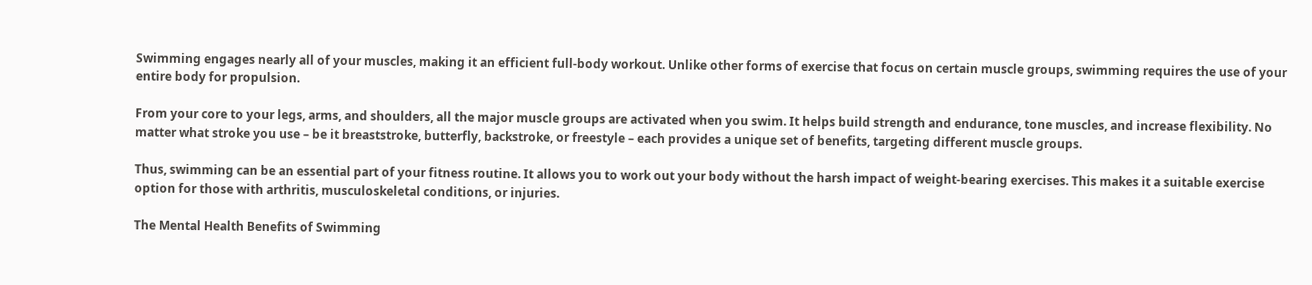Swimming engages nearly all of your muscles, making it an efficient full-body workout. Unlike other forms of exercise that focus on certain muscle groups, swimming requires the use of your entire body for propulsion.

From your core to your legs, arms, and shoulders, all the major muscle groups are activated when you swim. It helps build strength and endurance, tone muscles, and increase flexibility. No matter what stroke you use – be it breaststroke, butterfly, backstroke, or freestyle – each provides a unique set of benefits, targeting different muscle groups.

Thus, swimming can be an essential part of your fitness routine. It allows you to work out your body without the harsh impact of weight-bearing exercises. This makes it a suitable exercise option for those with arthritis, musculoskeletal conditions, or injuries.

The Mental Health Benefits of Swimming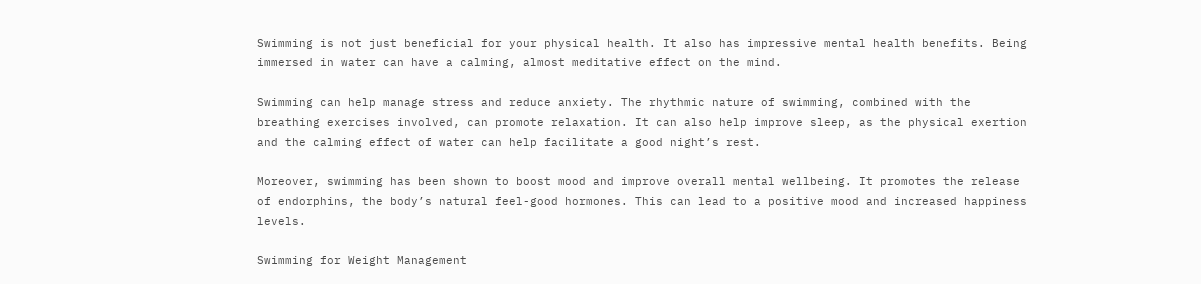Swimming is not just beneficial for your physical health. It also has impressive mental health benefits. Being immersed in water can have a calming, almost meditative effect on the mind.

Swimming can help manage stress and reduce anxiety. The rhythmic nature of swimming, combined with the breathing exercises involved, can promote relaxation. It can also help improve sleep, as the physical exertion and the calming effect of water can help facilitate a good night’s rest.

Moreover, swimming has been shown to boost mood and improve overall mental wellbeing. It promotes the release of endorphins, the body’s natural feel-good hormones. This can lead to a positive mood and increased happiness levels.

Swimming for Weight Management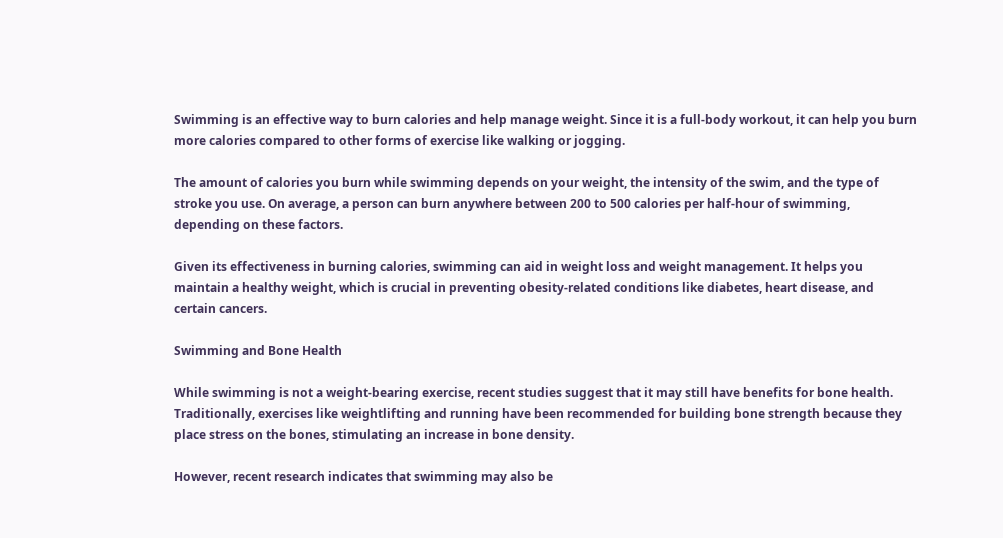Swimming is an effective way to burn calories and help manage weight. Since it is a full-body workout, it can help you burn more calories compared to other forms of exercise like walking or jogging.

The amount of calories you burn while swimming depends on your weight, the intensity of the swim, and the type of stroke you use. On average, a person can burn anywhere between 200 to 500 calories per half-hour of swimming, depending on these factors.

Given its effectiveness in burning calories, swimming can aid in weight loss and weight management. It helps you maintain a healthy weight, which is crucial in preventing obesity-related conditions like diabetes, heart disease, and certain cancers.

Swimming and Bone Health

While swimming is not a weight-bearing exercise, recent studies suggest that it may still have benefits for bone health. Traditionally, exercises like weightlifting and running have been recommended for building bone strength because they place stress on the bones, stimulating an increase in bone density.

However, recent research indicates that swimming may also be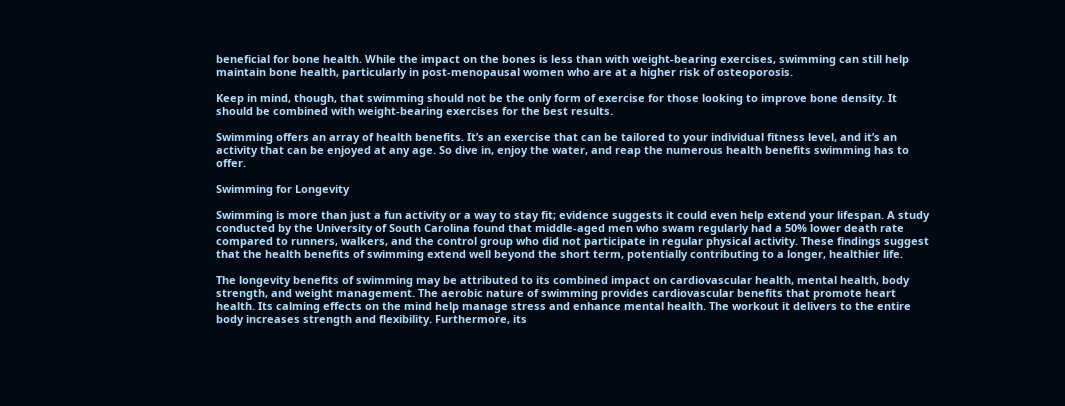beneficial for bone health. While the impact on the bones is less than with weight-bearing exercises, swimming can still help maintain bone health, particularly in post-menopausal women who are at a higher risk of osteoporosis.

Keep in mind, though, that swimming should not be the only form of exercise for those looking to improve bone density. It should be combined with weight-bearing exercises for the best results.

Swimming offers an array of health benefits. It’s an exercise that can be tailored to your individual fitness level, and it’s an activity that can be enjoyed at any age. So dive in, enjoy the water, and reap the numerous health benefits swimming has to offer.

Swimming for Longevity

Swimming is more than just a fun activity or a way to stay fit; evidence suggests it could even help extend your lifespan. A study conducted by the University of South Carolina found that middle-aged men who swam regularly had a 50% lower death rate compared to runners, walkers, and the control group who did not participate in regular physical activity. These findings suggest that the health benefits of swimming extend well beyond the short term, potentially contributing to a longer, healthier life.

The longevity benefits of swimming may be attributed to its combined impact on cardiovascular health, mental health, body strength, and weight management. The aerobic nature of swimming provides cardiovascular benefits that promote heart health. Its calming effects on the mind help manage stress and enhance mental health. The workout it delivers to the entire body increases strength and flexibility. Furthermore, its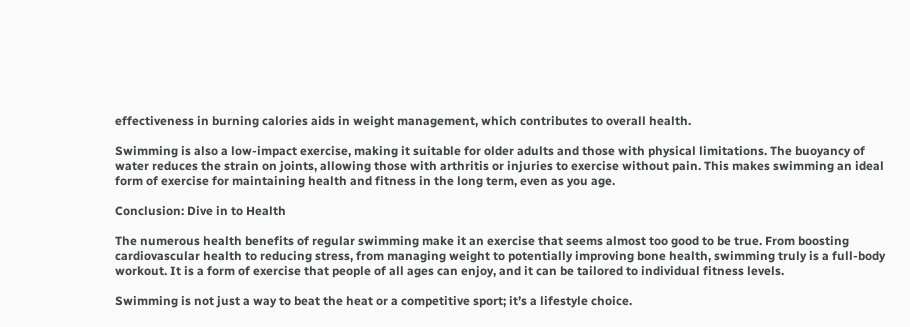effectiveness in burning calories aids in weight management, which contributes to overall health.

Swimming is also a low-impact exercise, making it suitable for older adults and those with physical limitations. The buoyancy of water reduces the strain on joints, allowing those with arthritis or injuries to exercise without pain. This makes swimming an ideal form of exercise for maintaining health and fitness in the long term, even as you age.

Conclusion: Dive in to Health

The numerous health benefits of regular swimming make it an exercise that seems almost too good to be true. From boosting cardiovascular health to reducing stress, from managing weight to potentially improving bone health, swimming truly is a full-body workout. It is a form of exercise that people of all ages can enjoy, and it can be tailored to individual fitness levels.

Swimming is not just a way to beat the heat or a competitive sport; it’s a lifestyle choice.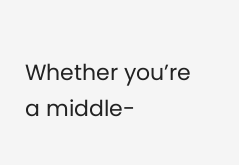Whether you’re a middle-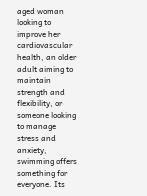aged woman looking to improve her cardiovascular health, an older adult aiming to maintain strength and flexibility, or someone looking to manage stress and anxiety, swimming offers something for everyone. Its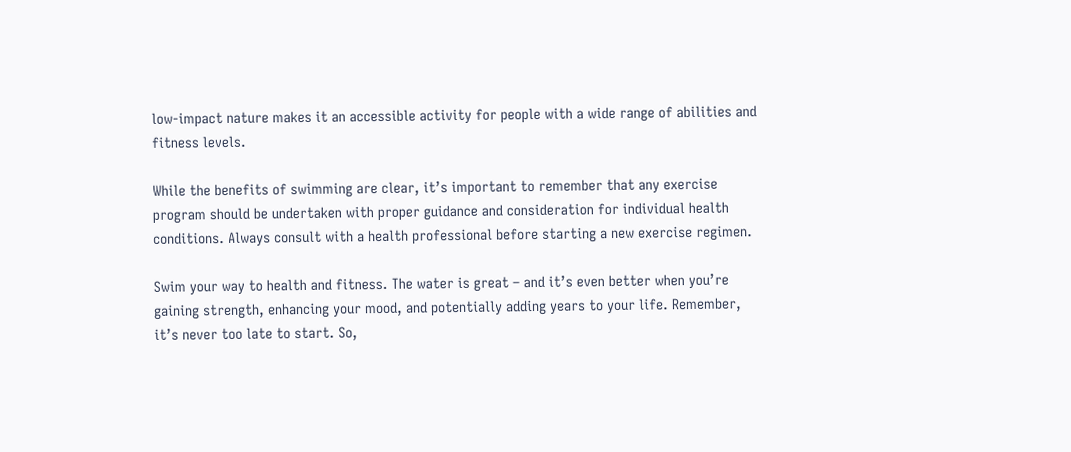low-impact nature makes it an accessible activity for people with a wide range of abilities and fitness levels.

While the benefits of swimming are clear, it’s important to remember that any exercise program should be undertaken with proper guidance and consideration for individual health conditions. Always consult with a health professional before starting a new exercise regimen.

Swim your way to health and fitness. The water is great – and it’s even better when you’re gaining strength, enhancing your mood, and potentially adding years to your life. Remember, it’s never too late to start. So,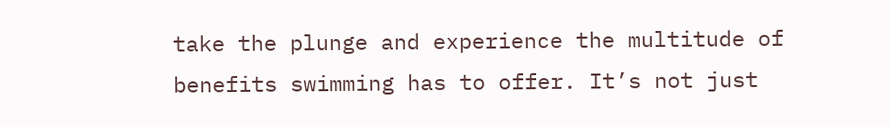take the plunge and experience the multitude of benefits swimming has to offer. It’s not just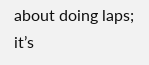about doing laps; it’s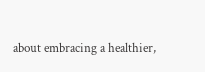about embracing a healthier,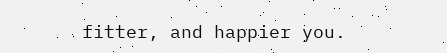fitter, and happier you.